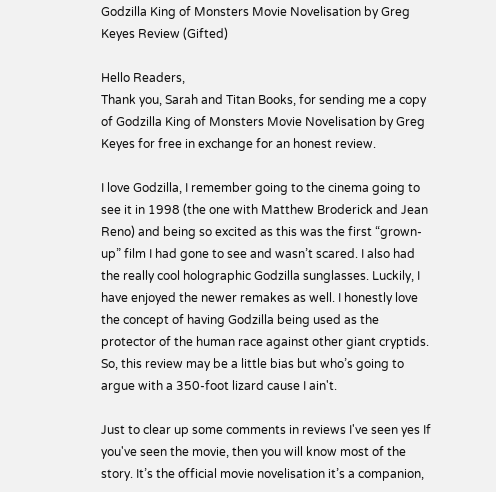Godzilla King of Monsters Movie Novelisation by Greg Keyes Review (Gifted)

Hello Readers,
Thank you, Sarah and Titan Books, for sending me a copy of Godzilla King of Monsters Movie Novelisation by Greg Keyes for free in exchange for an honest review.

I love Godzilla, I remember going to the cinema going to see it in 1998 (the one with Matthew Broderick and Jean Reno) and being so excited as this was the first “grown-up” film I had gone to see and wasn’t scared. I also had the really cool holographic Godzilla sunglasses. Luckily, I have enjoyed the newer remakes as well. I honestly love the concept of having Godzilla being used as the protector of the human race against other giant cryptids. So, this review may be a little bias but who’s going to argue with a 350-foot lizard cause I ain't.

Just to clear up some comments in reviews I've seen yes If you've seen the movie, then you will know most of the story. It’s the official movie novelisation it’s a companion,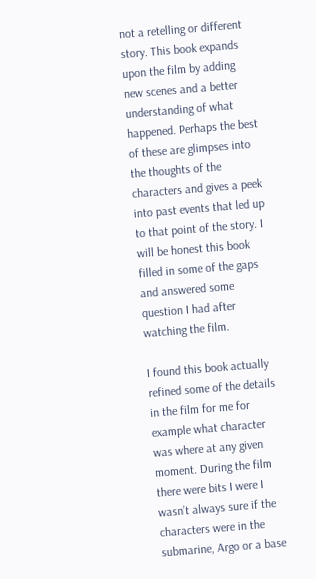not a retelling or different story. This book expands upon the film by adding new scenes and a better understanding of what happened. Perhaps the best of these are glimpses into the thoughts of the characters and gives a peek into past events that led up to that point of the story. I will be honest this book filled in some of the gaps and answered some question I had after watching the film.

I found this book actually refined some of the details in the film for me for example what character was where at any given moment. During the film there were bits I were I wasn’t always sure if the characters were in the submarine, Argo or a base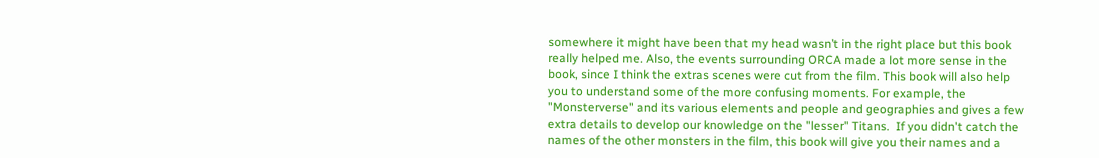somewhere it might have been that my head wasn’t in the right place but this book really helped me. Also, the events surrounding ORCA made a lot more sense in the book, since I think the extras scenes were cut from the film. This book will also help you to understand some of the more confusing moments. For example, the "Monsterverse" and its various elements and people and geographies and gives a few extra details to develop our knowledge on the "lesser" Titans.  If you didn't catch the names of the other monsters in the film, this book will give you their names and a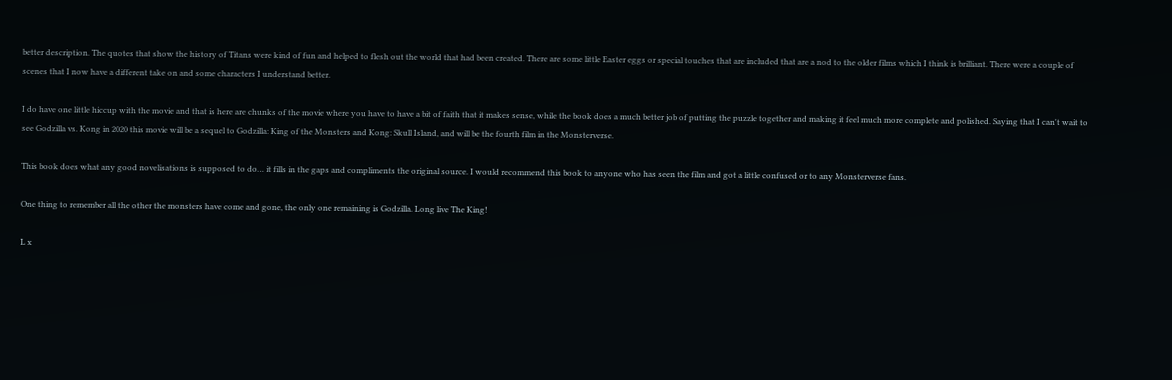better description. The quotes that show the history of Titans were kind of fun and helped to flesh out the world that had been created. There are some little Easter eggs or special touches that are included that are a nod to the older films which I think is brilliant. There were a couple of scenes that I now have a different take on and some characters I understand better.

I do have one little hiccup with the movie and that is here are chunks of the movie where you have to have a bit of faith that it makes sense, while the book does a much better job of putting the puzzle together and making it feel much more complete and polished. Saying that I can't wait to see Godzilla vs. Kong in 2020 this movie will be a sequel to Godzilla: King of the Monsters and Kong: Skull Island, and will be the fourth film in the Monsterverse.

This book does what any good novelisations is supposed to do… it fills in the gaps and compliments the original source. I would recommend this book to anyone who has seen the film and got a little confused or to any Monsterverse fans.

One thing to remember all the other the monsters have come and gone, the only one remaining is Godzilla. Long live The King!

L x